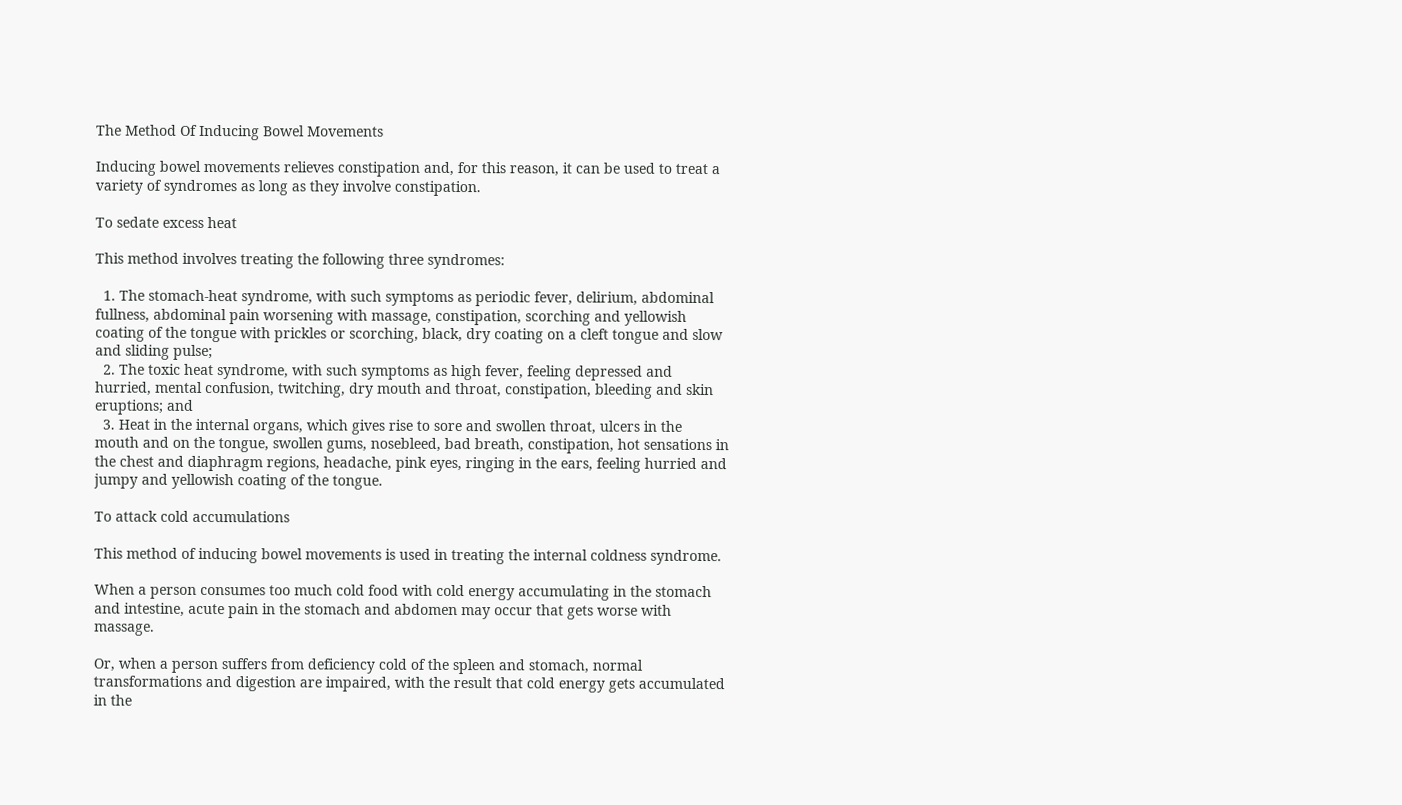The Method Of Inducing Bowel Movements

Inducing bowel movements relieves constipation and, for this reason, it can be used to treat a variety of syndromes as long as they involve constipation.

To sedate excess heat

This method involves treating the following three syndromes:

  1. The stomach-heat syndrome, with such symptoms as periodic fever, delirium, abdominal fullness, abdominal pain worsening with massage, constipation, scorching and yellowish coating of the tongue with prickles or scorching, black, dry coating on a cleft tongue and slow and sliding pulse;
  2. The toxic heat syndrome, with such symptoms as high fever, feeling depressed and hurried, mental confusion, twitching, dry mouth and throat, constipation, bleeding and skin eruptions; and
  3. Heat in the internal organs, which gives rise to sore and swollen throat, ulcers in the mouth and on the tongue, swollen gums, nosebleed, bad breath, constipation, hot sensations in the chest and diaphragm regions, headache, pink eyes, ringing in the ears, feeling hurried and jumpy and yellowish coating of the tongue.

To attack cold accumulations

This method of inducing bowel movements is used in treating the internal coldness syndrome.

When a person consumes too much cold food with cold energy accumulating in the stomach and intestine, acute pain in the stomach and abdomen may occur that gets worse with massage.

Or, when a person suffers from deficiency cold of the spleen and stomach, normal transformations and digestion are impaired, with the result that cold energy gets accumulated in the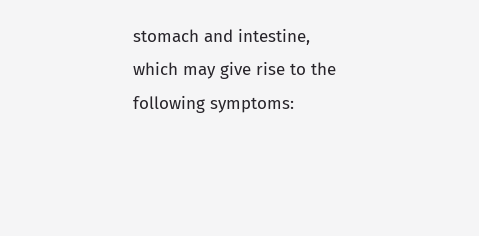stomach and intestine, which may give rise to the following symptoms: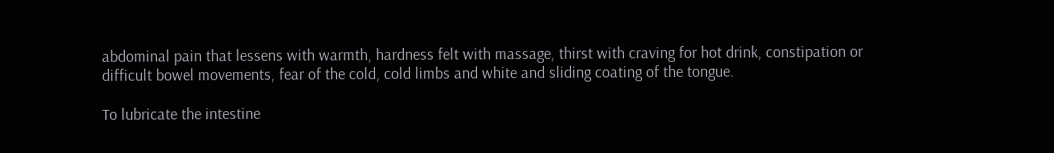abdominal pain that lessens with warmth, hardness felt with massage, thirst with craving for hot drink, constipation or difficult bowel movements, fear of the cold, cold limbs and white and sliding coating of the tongue.

To lubricate the intestine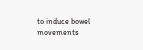to induce bowel movements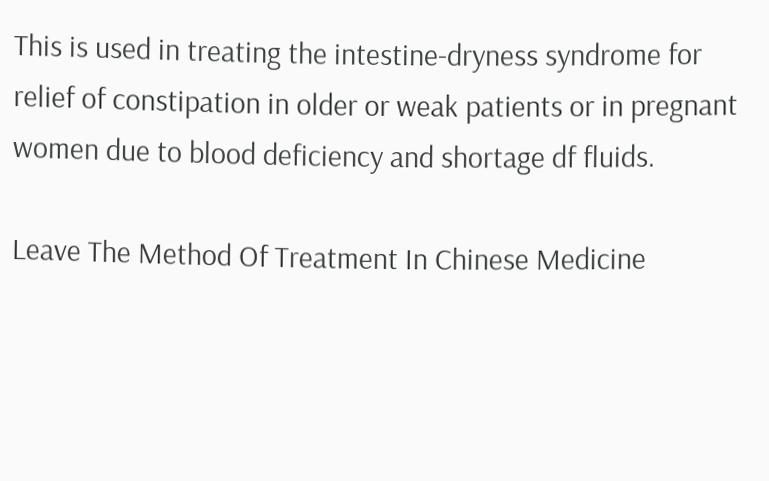This is used in treating the intestine-dryness syndrome for relief of constipation in older or weak patients or in pregnant women due to blood deficiency and shortage df fluids.

Leave The Method Of Treatment In Chinese Medicine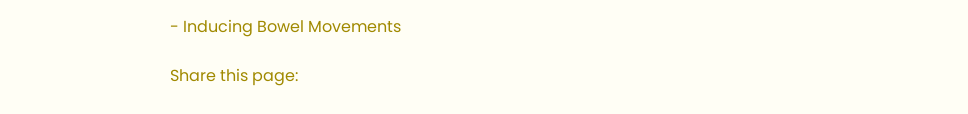- Inducing Bowel Movements

Share this page: